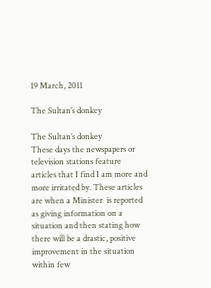19 March, 2011

The Sultan’s donkey

The Sultan’s donkey
These days the newspapers or television stations feature  articles that I find I am more and more irritated by. These articles are when a Minister  is reported as giving information on a situation and then stating how there will be a drastic, positive improvement in the situation within few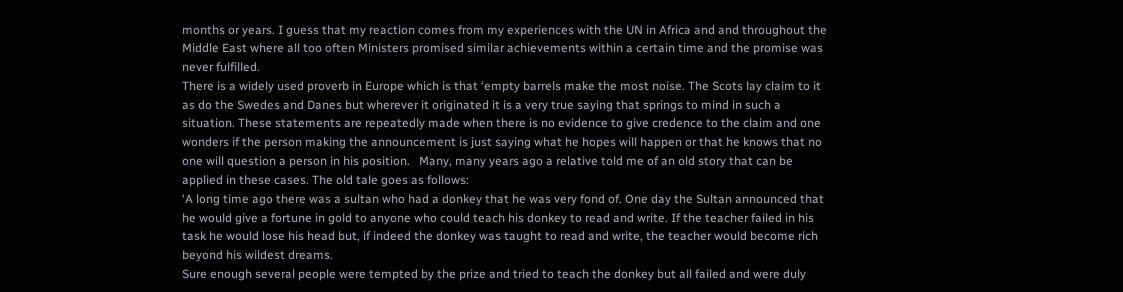months or years. I guess that my reaction comes from my experiences with the UN in Africa and and throughout the Middle East where all too often Ministers promised similar achievements within a certain time and the promise was never fulfilled.
There is a widely used proverb in Europe which is that ‘empty barrels make the most noise. The Scots lay claim to it as do the Swedes and Danes but wherever it originated it is a very true saying that springs to mind in such a situation. These statements are repeatedly made when there is no evidence to give credence to the claim and one wonders if the person making the announcement is just saying what he hopes will happen or that he knows that no one will question a person in his position.   Many, many years ago a relative told me of an old story that can be applied in these cases. The old tale goes as follows:
‘A long time ago there was a sultan who had a donkey that he was very fond of. One day the Sultan announced that he would give a fortune in gold to anyone who could teach his donkey to read and write. If the teacher failed in his task he would lose his head but, if indeed the donkey was taught to read and write, the teacher would become rich beyond his wildest dreams.
Sure enough several people were tempted by the prize and tried to teach the donkey but all failed and were duly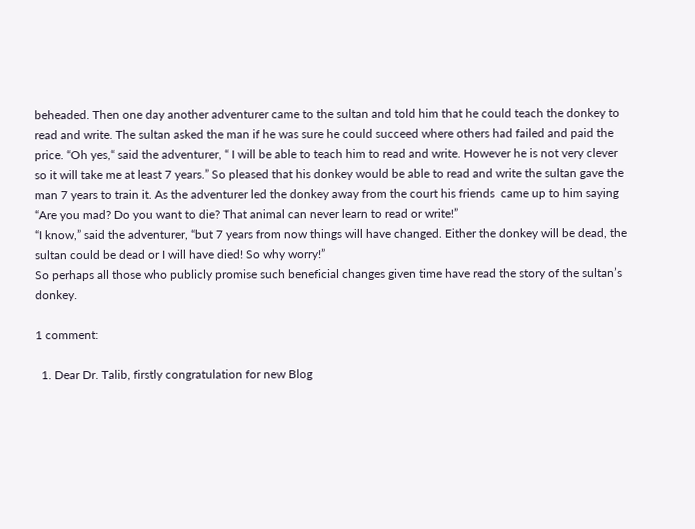beheaded. Then one day another adventurer came to the sultan and told him that he could teach the donkey to read and write. The sultan asked the man if he was sure he could succeed where others had failed and paid the price. “Oh yes,“ said the adventurer, “ I will be able to teach him to read and write. However he is not very clever so it will take me at least 7 years.” So pleased that his donkey would be able to read and write the sultan gave the man 7 years to train it. As the adventurer led the donkey away from the court his friends  came up to him saying “Are you mad? Do you want to die? That animal can never learn to read or write!”
“I know,” said the adventurer, “but 7 years from now things will have changed. Either the donkey will be dead, the sultan could be dead or I will have died! So why worry!”
So perhaps all those who publicly promise such beneficial changes given time have read the story of the sultan’s donkey.

1 comment:

  1. Dear Dr. Talib, firstly congratulation for new Blog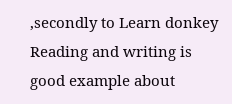,secondly to Learn donkey Reading and writing is good example about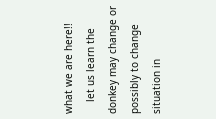what we are here!!
    let us learn the donkey may change or possibly to change situation in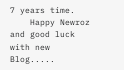7 years time.
    Happy Newroz and good luck with new Blog.....